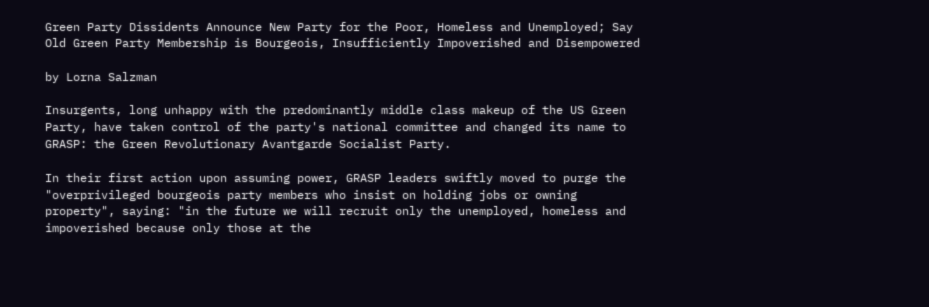Green Party Dissidents Announce New Party for the Poor, Homeless and Unemployed; Say Old Green Party Membership is Bourgeois, Insufficiently Impoverished and Disempowered

by Lorna Salzman

Insurgents, long unhappy with the predominantly middle class makeup of the US Green Party, have taken control of the party's national committee and changed its name to GRASP: the Green Revolutionary Avantgarde Socialist Party.

In their first action upon assuming power, GRASP leaders swiftly moved to purge the "overprivileged bourgeois party members who insist on holding jobs or owning property", saying: "in the future we will recruit only the unemployed, homeless and impoverished because only those at the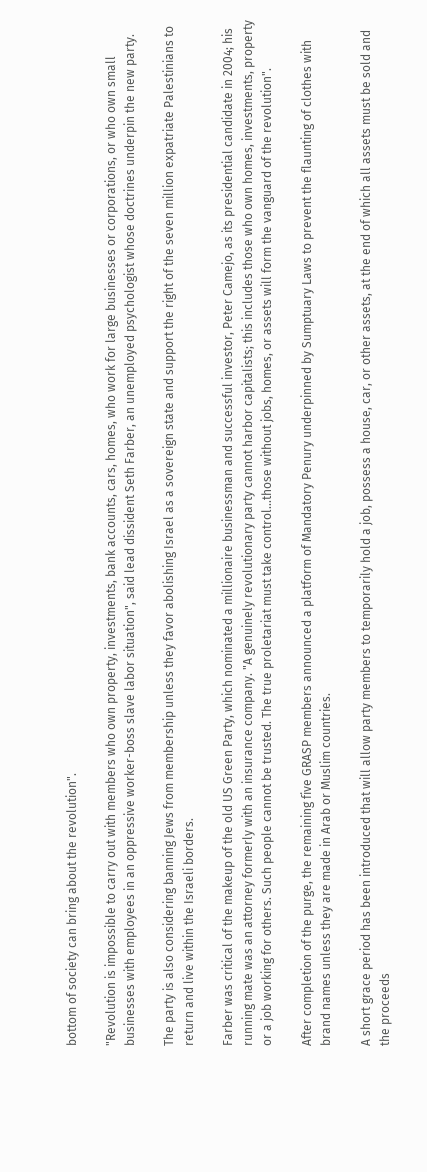bottom of society can bring about the revolution".

"Revolution is impossible to carry out with members who own property, investments, bank accounts, cars, homes, who work for large businesses or corporations, or who own small businesses with employees in an oppressive worker-boss slave labor situation", said lead dissident Seth Farber, an unemployed psychologist whose doctrines underpin the new party.

The party is also considering banning Jews from membership unless they favor abolishing Israel as a sovereign state and support the right of the seven million expatriate Palestinians to return and live within the Israeli borders.

Farber was critical of the makeup of the old US Green Party, which nominated a millionaire businessman and successful investor, Peter Camejo, as its presidential candidate in 2004; his running mate was an attorney formerly with an insurance company. "A genuinely revolutionary party cannot harbor capitalists; this includes those who own homes, investments, property or a job working for others. Such people cannot be trusted. The true proletariat must take control...those without jobs, homes, or assets will form the vanguard of the revolution".

After completion of the purge, the remaining five GRASP members announced a platform of Mandatory Penury underpinned by Sumptuary Laws to prevent the flaunting of clothes with brand names unless they are made in Arab or Muslim countries.

A short grace period has been introduced that will allow party members to temporarily hold a job, possess a house, car, or other assets, at the end of which all assets must be sold and the proceeds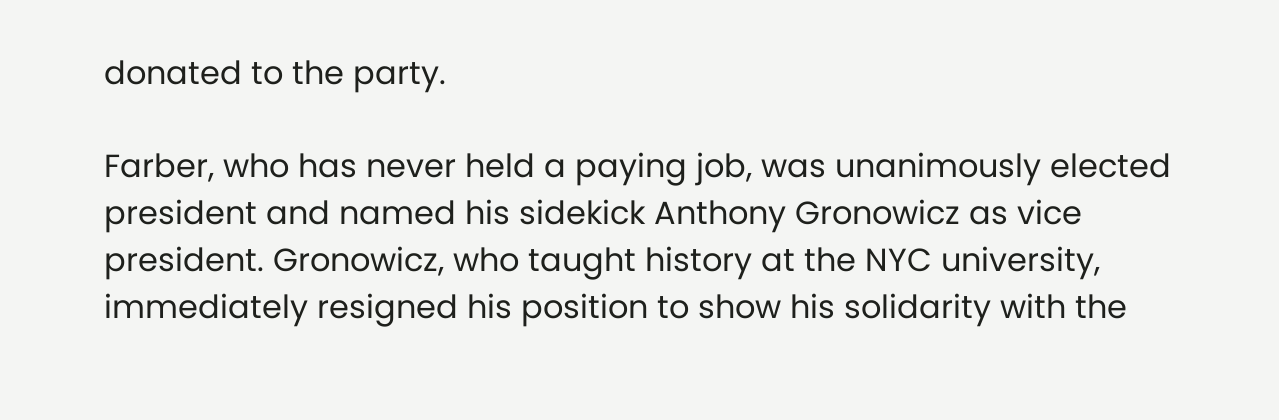donated to the party.

Farber, who has never held a paying job, was unanimously elected president and named his sidekick Anthony Gronowicz as vice president. Gronowicz, who taught history at the NYC university, immediately resigned his position to show his solidarity with the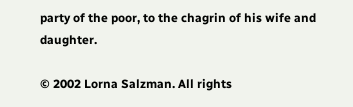party of the poor, to the chagrin of his wife and daughter.

© 2002 Lorna Salzman. All rights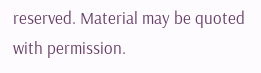reserved. Material may be quoted with permission.